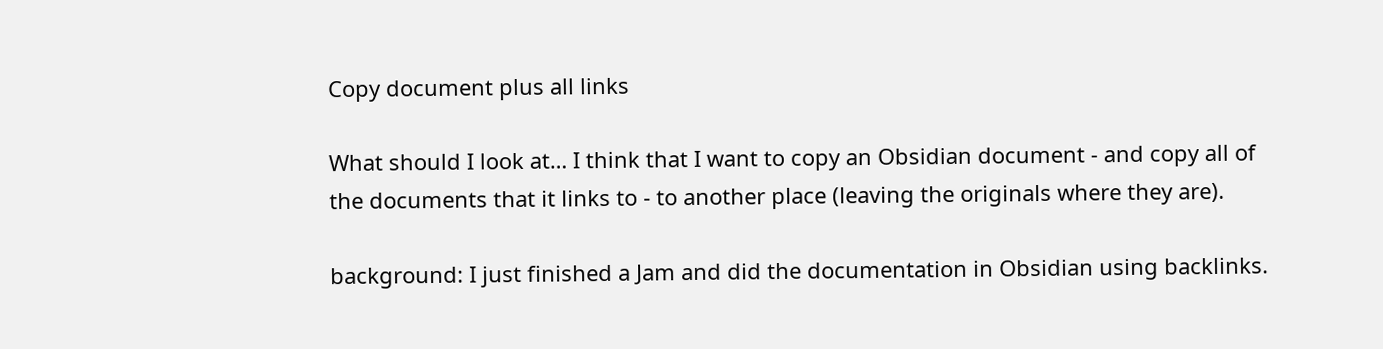Copy document plus all links

What should I look at… I think that I want to copy an Obsidian document - and copy all of the documents that it links to - to another place (leaving the originals where they are).

background: I just finished a Jam and did the documentation in Obsidian using backlinks.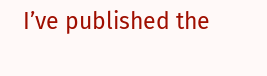I’ve published the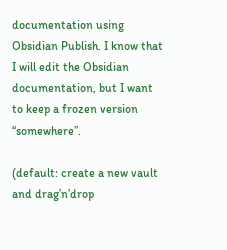documentation using Obsidian Publish. I know that I will edit the Obsidian documentation, but I want to keep a frozen version “somewhere”.

(default: create a new vault and drag’n’drop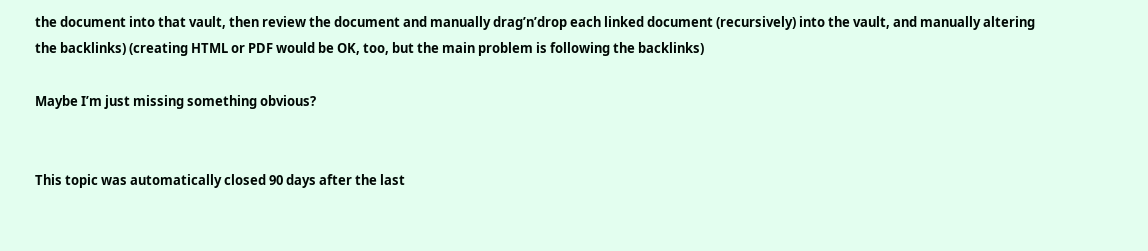the document into that vault, then review the document and manually drag’n’drop each linked document (recursively) into the vault, and manually altering the backlinks) (creating HTML or PDF would be OK, too, but the main problem is following the backlinks)

Maybe I’m just missing something obvious?


This topic was automatically closed 90 days after the last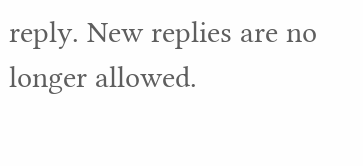reply. New replies are no longer allowed.